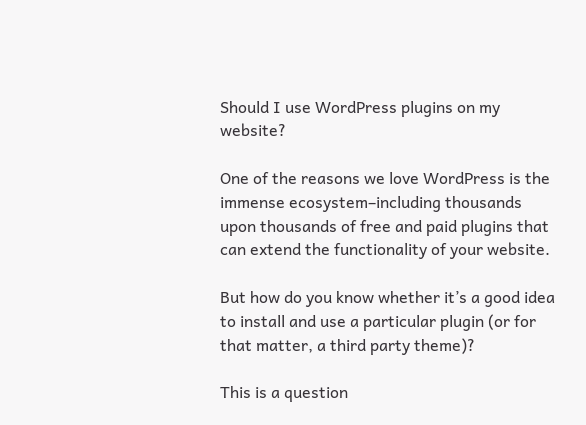Should I use WordPress plugins on my website?

One of the reasons we love WordPress is the immense ecosystem–including thousands upon thousands of free and paid plugins that can extend the functionality of your website.

But how do you know whether it’s a good idea to install and use a particular plugin (or for that matter, a third party theme)?

This is a question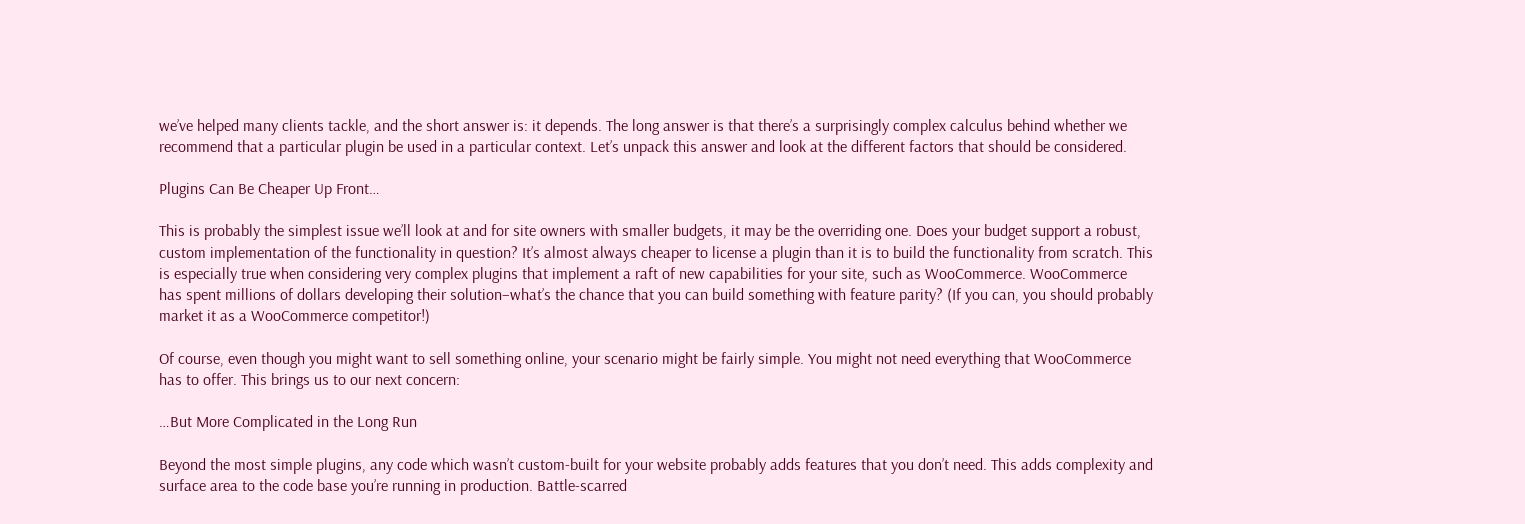we’ve helped many clients tackle, and the short answer is: it depends. The long answer is that there’s a surprisingly complex calculus behind whether we recommend that a particular plugin be used in a particular context. Let’s unpack this answer and look at the different factors that should be considered.

Plugins Can Be Cheaper Up Front…

This is probably the simplest issue we’ll look at and for site owners with smaller budgets, it may be the overriding one. Does your budget support a robust, custom implementation of the functionality in question? It’s almost always cheaper to license a plugin than it is to build the functionality from scratch. This is especially true when considering very complex plugins that implement a raft of new capabilities for your site, such as WooCommerce. WooCommerce has spent millions of dollars developing their solution–what’s the chance that you can build something with feature parity? (If you can, you should probably market it as a WooCommerce competitor!)

Of course, even though you might want to sell something online, your scenario might be fairly simple. You might not need everything that WooCommerce has to offer. This brings us to our next concern:

…But More Complicated in the Long Run

Beyond the most simple plugins, any code which wasn’t custom-built for your website probably adds features that you don’t need. This adds complexity and surface area to the code base you’re running in production. Battle-scarred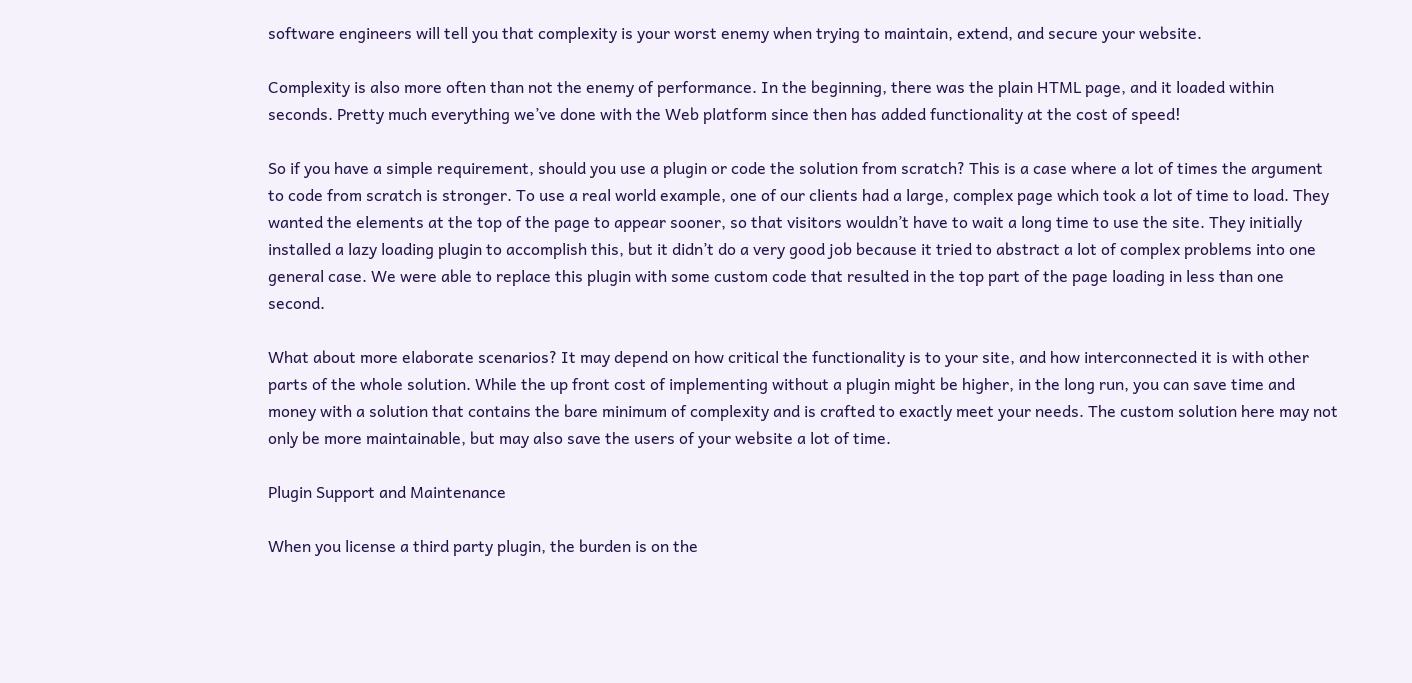software engineers will tell you that complexity is your worst enemy when trying to maintain, extend, and secure your website.

Complexity is also more often than not the enemy of performance. In the beginning, there was the plain HTML page, and it loaded within seconds. Pretty much everything we’ve done with the Web platform since then has added functionality at the cost of speed!

So if you have a simple requirement, should you use a plugin or code the solution from scratch? This is a case where a lot of times the argument to code from scratch is stronger. To use a real world example, one of our clients had a large, complex page which took a lot of time to load. They wanted the elements at the top of the page to appear sooner, so that visitors wouldn’t have to wait a long time to use the site. They initially installed a lazy loading plugin to accomplish this, but it didn’t do a very good job because it tried to abstract a lot of complex problems into one general case. We were able to replace this plugin with some custom code that resulted in the top part of the page loading in less than one second.

What about more elaborate scenarios? It may depend on how critical the functionality is to your site, and how interconnected it is with other parts of the whole solution. While the up front cost of implementing without a plugin might be higher, in the long run, you can save time and money with a solution that contains the bare minimum of complexity and is crafted to exactly meet your needs. The custom solution here may not only be more maintainable, but may also save the users of your website a lot of time.

Plugin Support and Maintenance

When you license a third party plugin, the burden is on the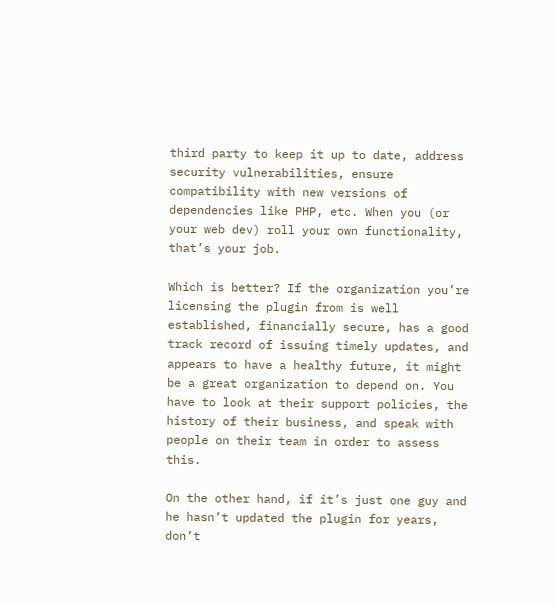third party to keep it up to date, address security vulnerabilities, ensure compatibility with new versions of dependencies like PHP, etc. When you (or your web dev) roll your own functionality, that’s your job.

Which is better? If the organization you’re licensing the plugin from is well established, financially secure, has a good track record of issuing timely updates, and appears to have a healthy future, it might be a great organization to depend on. You have to look at their support policies, the history of their business, and speak with people on their team in order to assess this.

On the other hand, if it’s just one guy and he hasn’t updated the plugin for years, don’t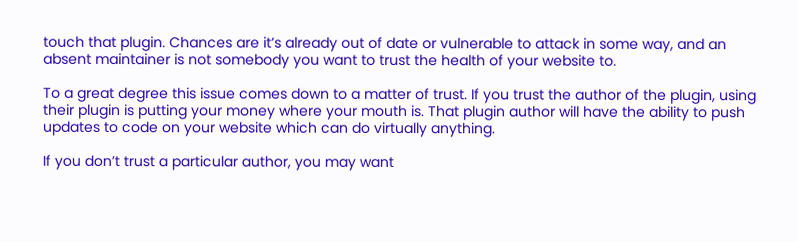touch that plugin. Chances are it’s already out of date or vulnerable to attack in some way, and an absent maintainer is not somebody you want to trust the health of your website to.

To a great degree this issue comes down to a matter of trust. If you trust the author of the plugin, using their plugin is putting your money where your mouth is. That plugin author will have the ability to push updates to code on your website which can do virtually anything.

If you don’t trust a particular author, you may want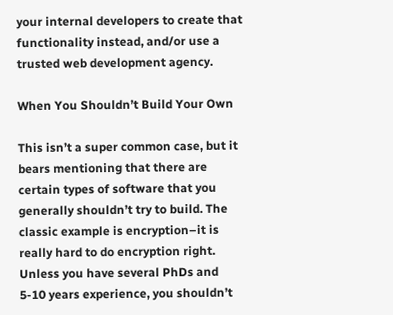your internal developers to create that functionality instead, and/or use a trusted web development agency.

When You Shouldn’t Build Your Own

This isn’t a super common case, but it bears mentioning that there are certain types of software that you generally shouldn’t try to build. The classic example is encryption–it is really hard to do encryption right. Unless you have several PhDs and 5-10 years experience, you shouldn’t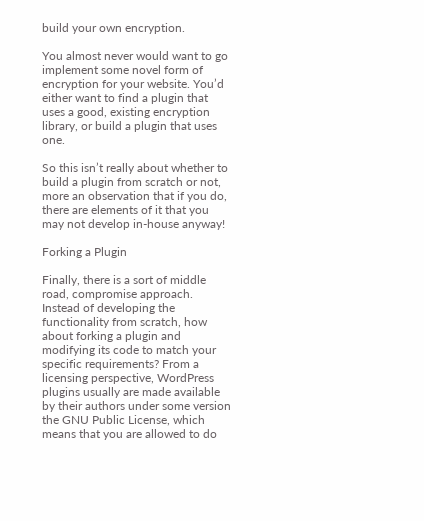build your own encryption.

You almost never would want to go implement some novel form of encryption for your website. You’d either want to find a plugin that uses a good, existing encryption library, or build a plugin that uses one.

So this isn’t really about whether to build a plugin from scratch or not, more an observation that if you do, there are elements of it that you may not develop in-house anyway!

Forking a Plugin

Finally, there is a sort of middle road, compromise approach. Instead of developing the functionality from scratch, how about forking a plugin and modifying its code to match your specific requirements? From a licensing perspective, WordPress plugins usually are made available by their authors under some version the GNU Public License, which means that you are allowed to do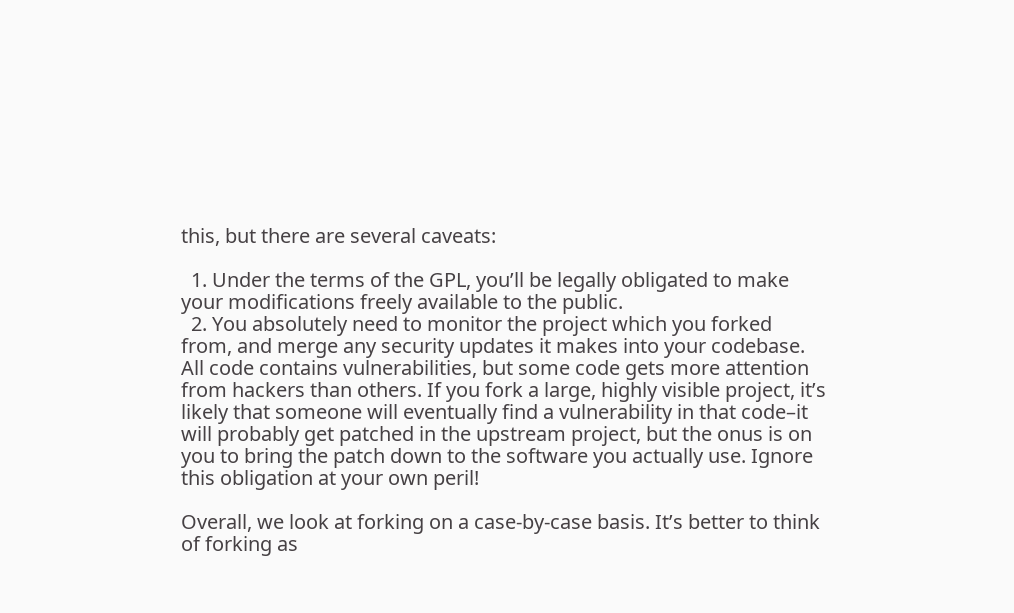this, but there are several caveats:

  1. Under the terms of the GPL, you’ll be legally obligated to make your modifications freely available to the public.
  2. You absolutely need to monitor the project which you forked from, and merge any security updates it makes into your codebase. All code contains vulnerabilities, but some code gets more attention from hackers than others. If you fork a large, highly visible project, it’s likely that someone will eventually find a vulnerability in that code–it will probably get patched in the upstream project, but the onus is on you to bring the patch down to the software you actually use. Ignore this obligation at your own peril!

Overall, we look at forking on a case-by-case basis. It’s better to think of forking as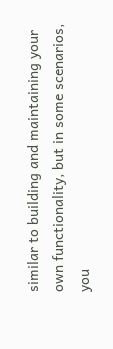similar to building and maintaining your own functionality, but in some scenarios, you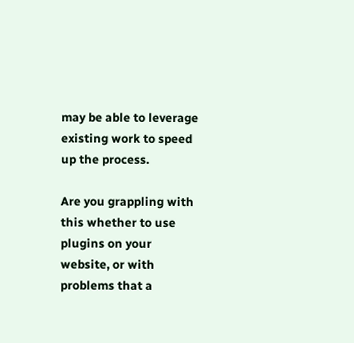may be able to leverage existing work to speed up the process.

Are you grappling with this whether to use plugins on your website, or with problems that a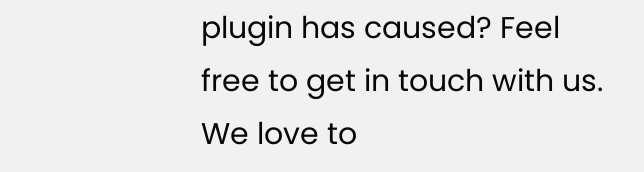plugin has caused? Feel free to get in touch with us. We love to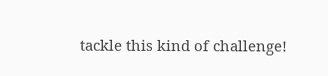tackle this kind of challenge!